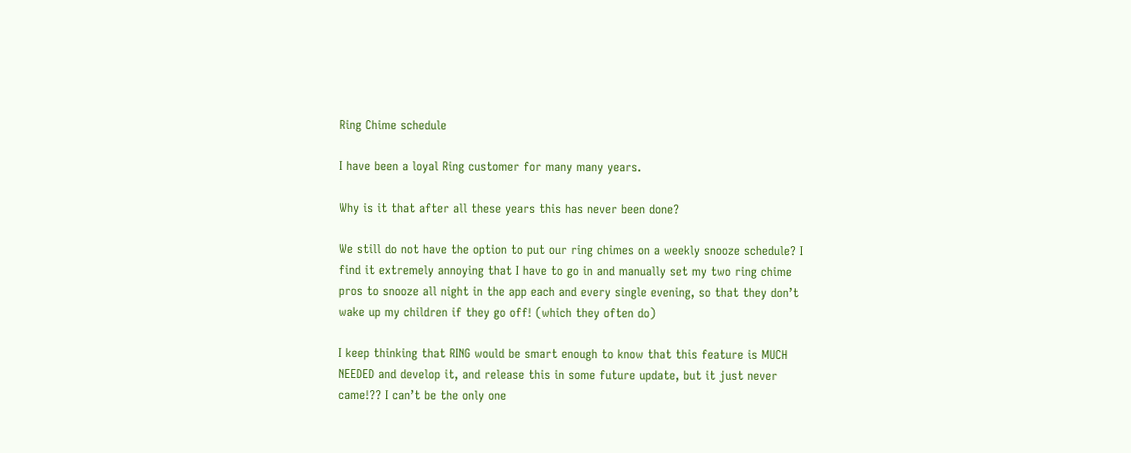Ring Chime schedule

I have been a loyal Ring customer for many many years.

Why is it that after all these years this has never been done?

We still do not have the option to put our ring chimes on a weekly snooze schedule? I find it extremely annoying that I have to go in and manually set my two ring chime pros to snooze all night in the app each and every single evening, so that they don’t wake up my children if they go off! (which they often do)

I keep thinking that RING would be smart enough to know that this feature is MUCH NEEDED and develop it, and release this in some future update, but it just never came!?? I can’t be the only one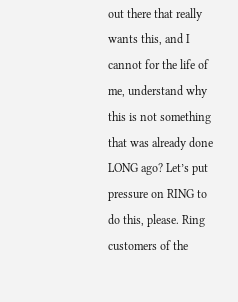out there that really wants this, and I cannot for the life of me, understand why this is not something that was already done LONG ago? Let’s put pressure on RING to do this, please. Ring customers of the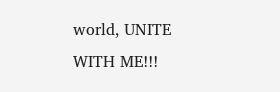world, UNITE WITH ME!!!